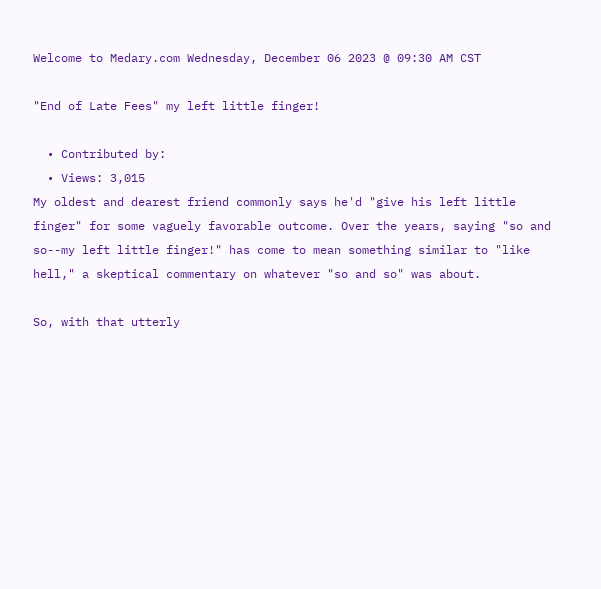Welcome to Medary.com Wednesday, December 06 2023 @ 09:30 AM CST

"End of Late Fees" my left little finger!

  • Contributed by:
  • Views: 3,015
My oldest and dearest friend commonly says he'd "give his left little finger" for some vaguely favorable outcome. Over the years, saying "so and so--my left little finger!" has come to mean something similar to "like hell," a skeptical commentary on whatever "so and so" was about.

So, with that utterly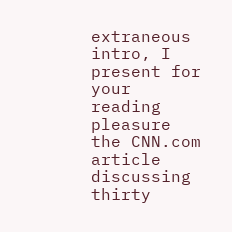extraneous intro, I present for your reading pleasure the CNN.com article discussing thirty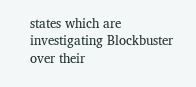states which are investigating Blockbuster over their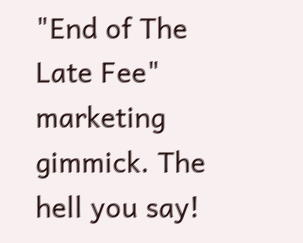"End of The Late Fee" marketing gimmick. The hell you say!